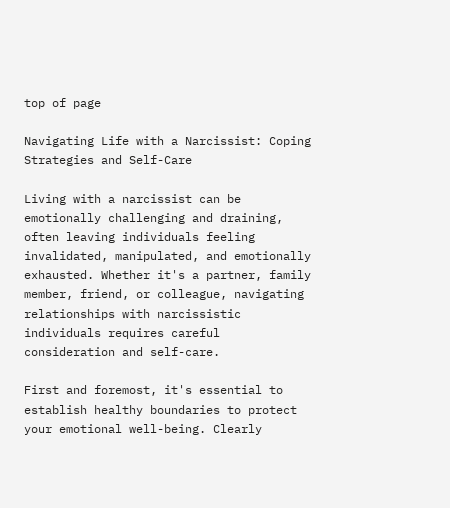top of page

Navigating Life with a Narcissist: Coping Strategies and Self-Care

Living with a narcissist can be emotionally challenging and draining, often leaving individuals feeling invalidated, manipulated, and emotionally exhausted. Whether it's a partner, family member, friend, or colleague, navigating relationships with narcissistic individuals requires careful consideration and self-care.

First and foremost, it's essential to establish healthy boundaries to protect your emotional well-being. Clearly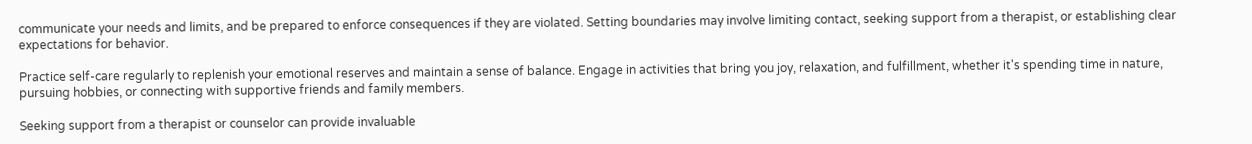communicate your needs and limits, and be prepared to enforce consequences if they are violated. Setting boundaries may involve limiting contact, seeking support from a therapist, or establishing clear expectations for behavior.

Practice self-care regularly to replenish your emotional reserves and maintain a sense of balance. Engage in activities that bring you joy, relaxation, and fulfillment, whether it's spending time in nature, pursuing hobbies, or connecting with supportive friends and family members.

Seeking support from a therapist or counselor can provide invaluable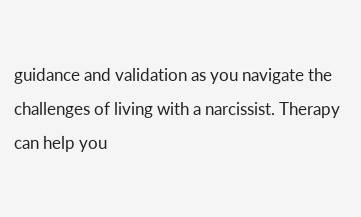guidance and validation as you navigate the challenges of living with a narcissist. Therapy can help you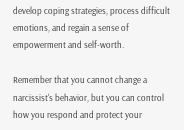develop coping strategies, process difficult emotions, and regain a sense of empowerment and self-worth.

Remember that you cannot change a narcissist's behavior, but you can control how you respond and protect your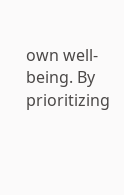own well-being. By prioritizing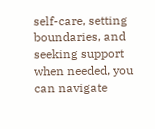self-care, setting boundaries, and seeking support when needed, you can navigate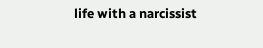life with a narcissist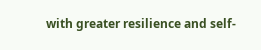with greater resilience and self-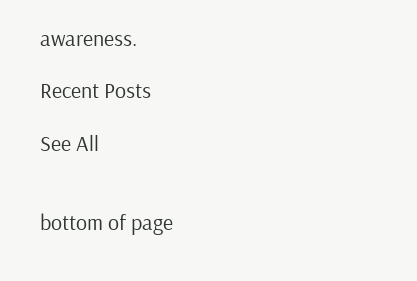awareness.

Recent Posts

See All


bottom of page